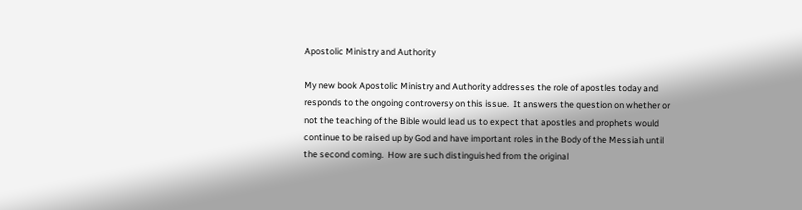Apostolic Ministry and Authority

My new book Apostolic Ministry and Authority addresses the role of apostles today and responds to the ongoing controversy on this issue.  It answers the question on whether or not the teaching of the Bible would lead us to expect that apostles and prophets would continue to be raised up by God and have important roles in the Body of the Messiah until the second coming.  How are such distinguished from the original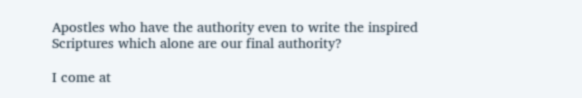Apostles who have the authority even to write the inspired Scriptures which alone are our final authority?

I come at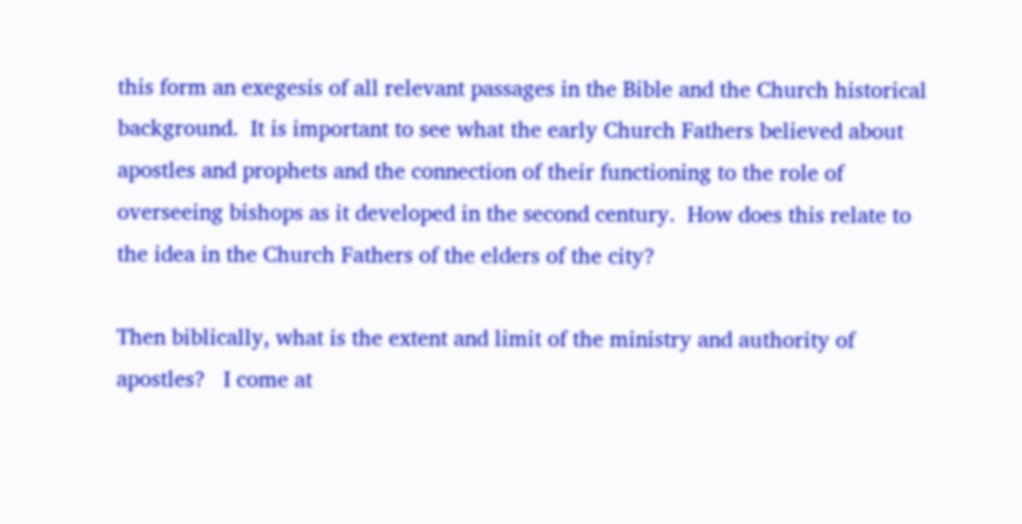this form an exegesis of all relevant passages in the Bible and the Church historical background.  It is important to see what the early Church Fathers believed about apostles and prophets and the connection of their functioning to the role of overseeing bishops as it developed in the second century.  How does this relate to the idea in the Church Fathers of the elders of the city?

Then biblically, what is the extent and limit of the ministry and authority of apostles?   I come at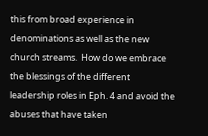this from broad experience in denominations as well as the new church streams.  How do we embrace the blessings of the different leadership roles in Eph. 4 and avoid the abuses that have taken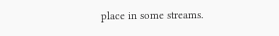place in some streams.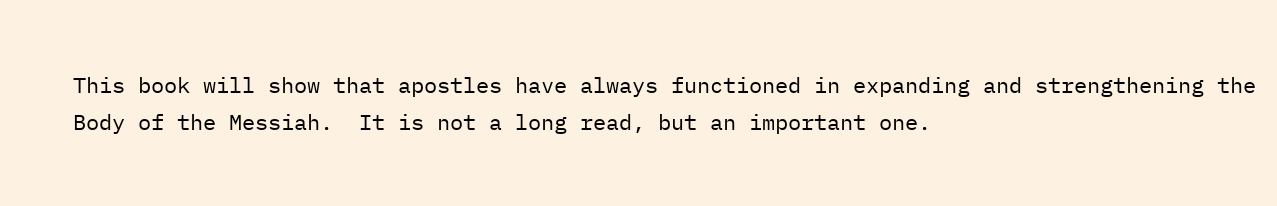This book will show that apostles have always functioned in expanding and strengthening the Body of the Messiah.  It is not a long read, but an important one.